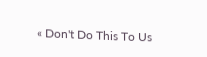« Don't Do This To Us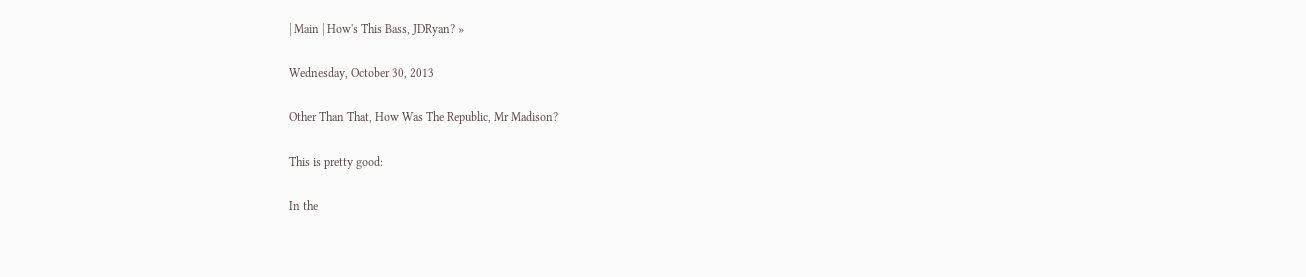| Main | How's This Bass, JDRyan? »

Wednesday, October 30, 2013

Other Than That, How Was The Republic, Mr Madison?

This is pretty good:

In the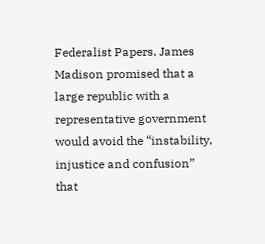Federalist Papers, James Madison promised that a large republic with a representative government would avoid the “instability, injustice and confusion” that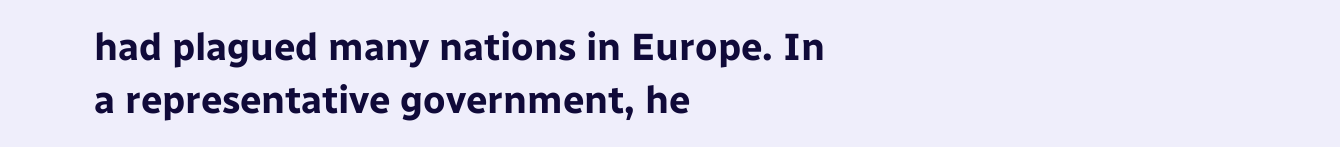had plagued many nations in Europe. In a representative government, he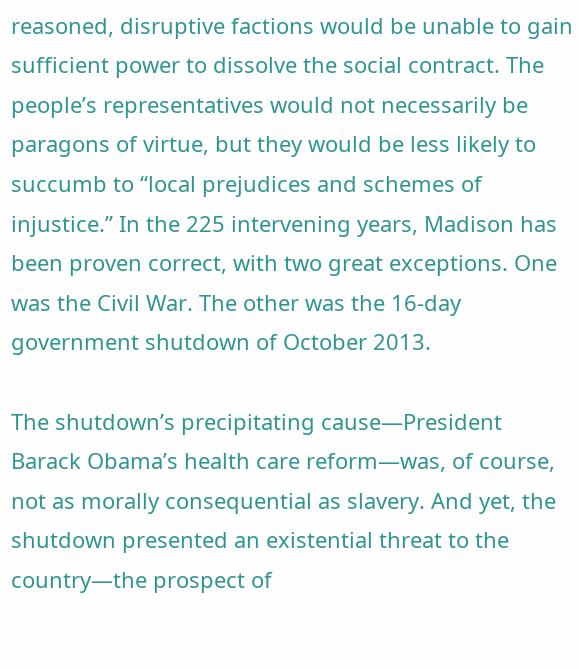reasoned, disruptive factions would be unable to gain sufficient power to dissolve the social contract. The people’s representatives would not necessarily be paragons of virtue, but they would be less likely to succumb to “local prejudices and schemes of injustice.” In the 225 intervening years, Madison has been proven correct, with two great exceptions. One was the Civil War. The other was the 16-day government shutdown of October 2013.

The shutdown’s precipitating cause—President Barack Obama’s health care reform—was, of course, not as morally consequential as slavery. And yet, the shutdown presented an existential threat to the country—the prospect of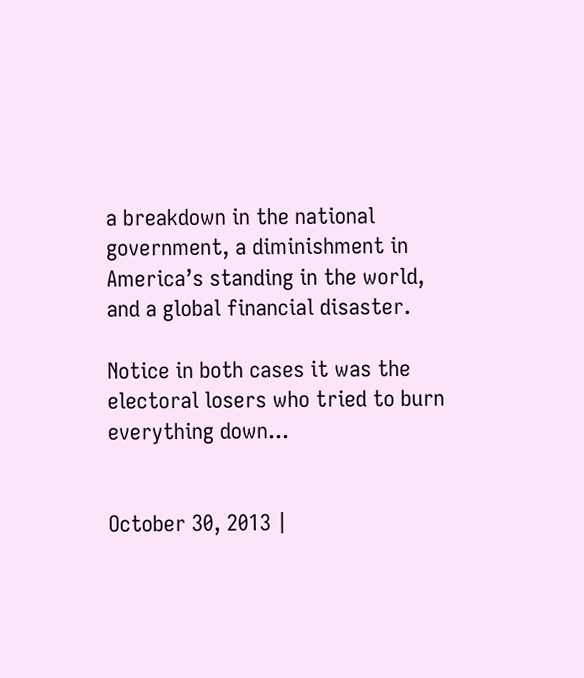a breakdown in the national government, a diminishment in America’s standing in the world, and a global financial disaster.

Notice in both cases it was the electoral losers who tried to burn everything down...


October 30, 2013 |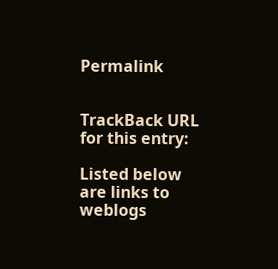Permalink


TrackBack URL for this entry:

Listed below are links to weblogs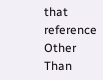that reference Other Than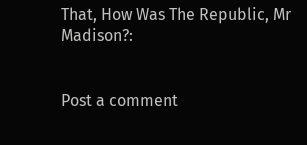That, How Was The Republic, Mr Madison?:


Post a comment